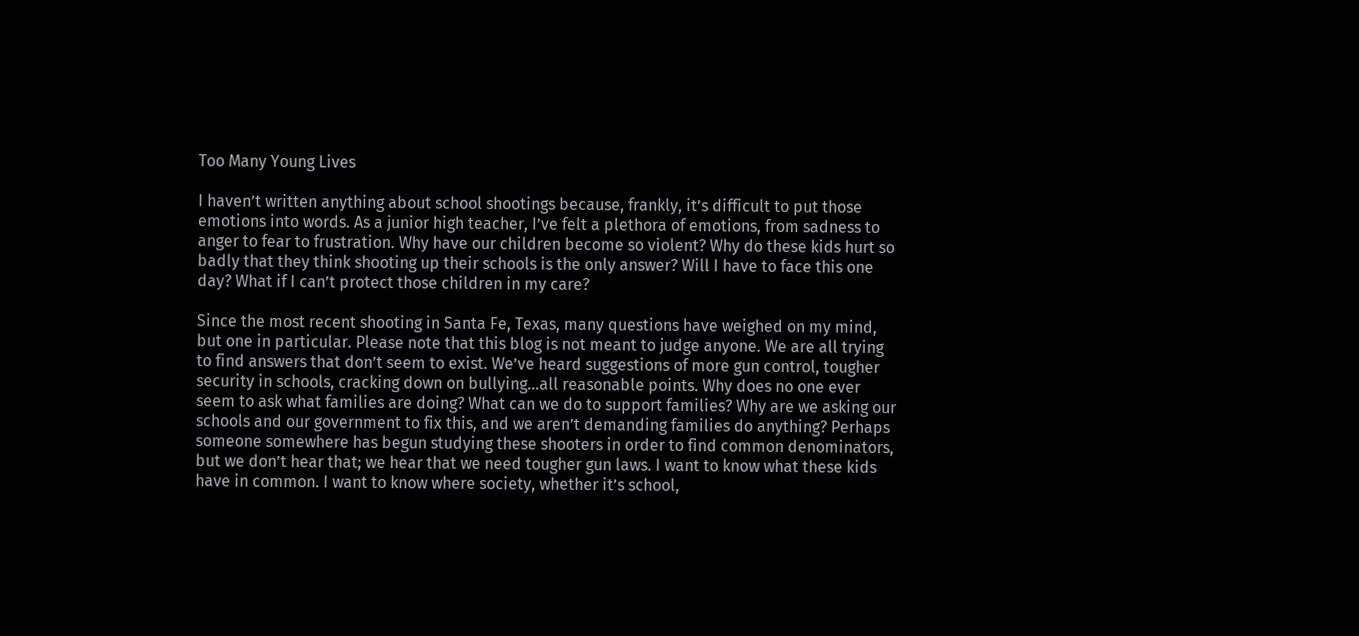Too Many Young Lives

I haven’t written anything about school shootings because, frankly, it’s difficult to put those emotions into words. As a junior high teacher, I’ve felt a plethora of emotions, from sadness to anger to fear to frustration. Why have our children become so violent? Why do these kids hurt so badly that they think shooting up their schools is the only answer? Will I have to face this one day? What if I can’t protect those children in my care?

Since the most recent shooting in Santa Fe, Texas, many questions have weighed on my mind, but one in particular. Please note that this blog is not meant to judge anyone. We are all trying to find answers that don’t seem to exist. We’ve heard suggestions of more gun control, tougher security in schools, cracking down on bullying…all reasonable points. Why does no one ever seem to ask what families are doing? What can we do to support families? Why are we asking our schools and our government to fix this, and we aren’t demanding families do anything? Perhaps someone somewhere has begun studying these shooters in order to find common denominators, but we don’t hear that; we hear that we need tougher gun laws. I want to know what these kids have in common. I want to know where society, whether it’s school,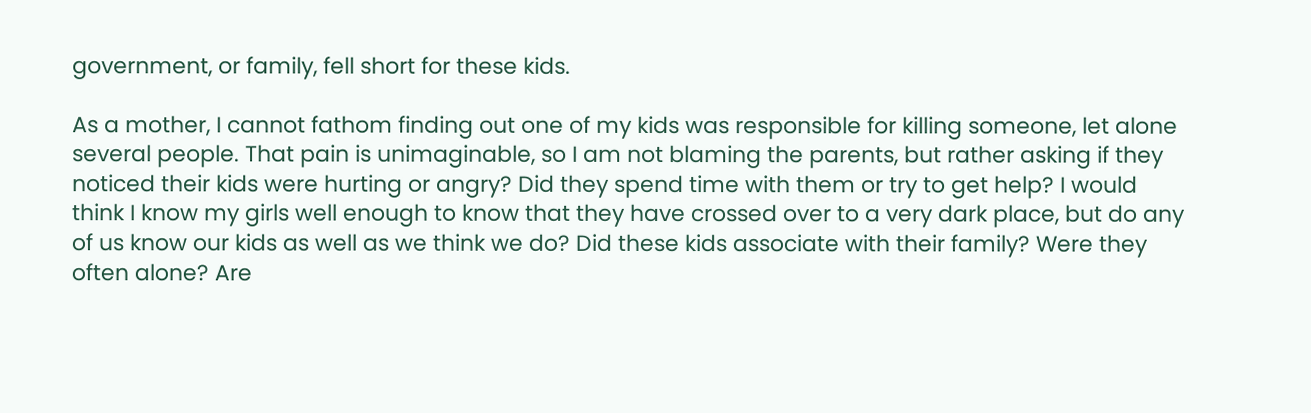government, or family, fell short for these kids.

As a mother, I cannot fathom finding out one of my kids was responsible for killing someone, let alone several people. That pain is unimaginable, so I am not blaming the parents, but rather asking if they noticed their kids were hurting or angry? Did they spend time with them or try to get help? I would think I know my girls well enough to know that they have crossed over to a very dark place, but do any of us know our kids as well as we think we do? Did these kids associate with their family? Were they often alone? Are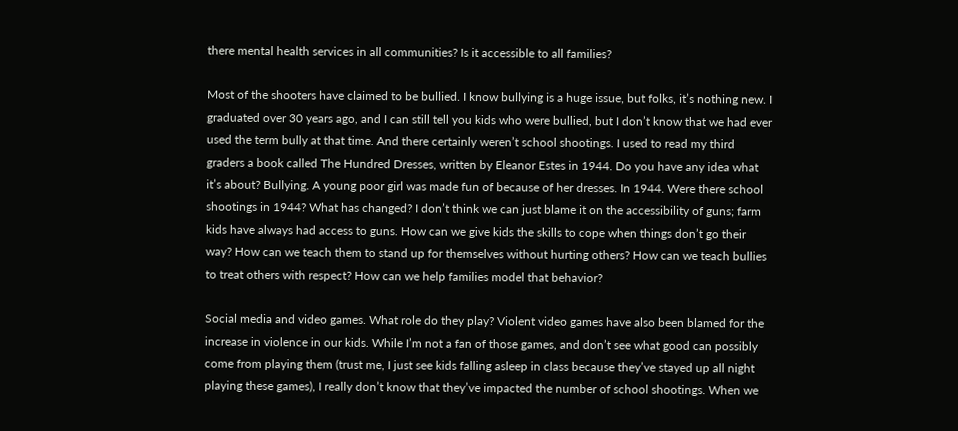there mental health services in all communities? Is it accessible to all families?

Most of the shooters have claimed to be bullied. I know bullying is a huge issue, but folks, it’s nothing new. I graduated over 30 years ago, and I can still tell you kids who were bullied, but I don’t know that we had ever used the term bully at that time. And there certainly weren’t school shootings. I used to read my third graders a book called The Hundred Dresses, written by Eleanor Estes in 1944. Do you have any idea what it’s about? Bullying. A young poor girl was made fun of because of her dresses. In 1944. Were there school shootings in 1944? What has changed? I don’t think we can just blame it on the accessibility of guns; farm kids have always had access to guns. How can we give kids the skills to cope when things don’t go their way? How can we teach them to stand up for themselves without hurting others? How can we teach bullies to treat others with respect? How can we help families model that behavior?

Social media and video games. What role do they play? Violent video games have also been blamed for the increase in violence in our kids. While I’m not a fan of those games, and don’t see what good can possibly come from playing them (trust me, I just see kids falling asleep in class because they’ve stayed up all night playing these games), I really don’t know that they’ve impacted the number of school shootings. When we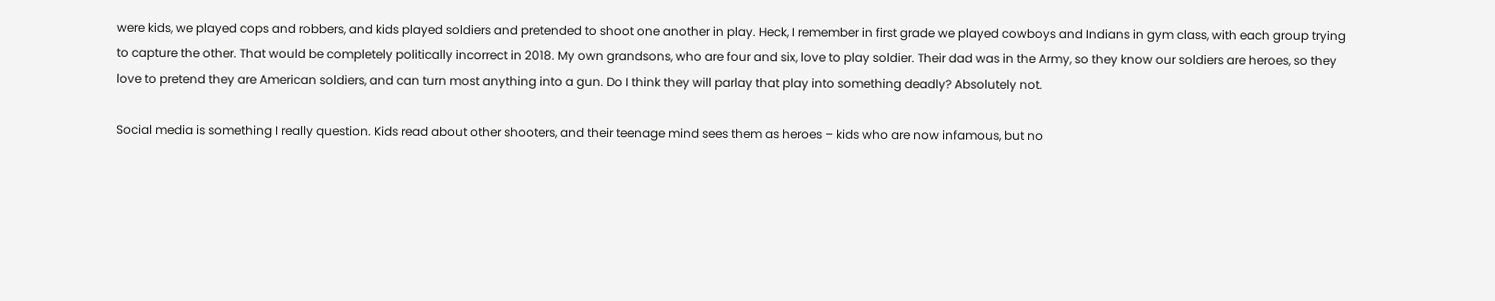were kids, we played cops and robbers, and kids played soldiers and pretended to shoot one another in play. Heck, I remember in first grade we played cowboys and Indians in gym class, with each group trying to capture the other. That would be completely politically incorrect in 2018. My own grandsons, who are four and six, love to play soldier. Their dad was in the Army, so they know our soldiers are heroes, so they love to pretend they are American soldiers, and can turn most anything into a gun. Do I think they will parlay that play into something deadly? Absolutely not.

Social media is something I really question. Kids read about other shooters, and their teenage mind sees them as heroes – kids who are now infamous, but no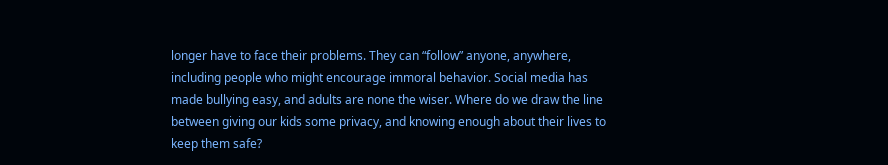longer have to face their problems. They can “follow” anyone, anywhere, including people who might encourage immoral behavior. Social media has made bullying easy, and adults are none the wiser. Where do we draw the line between giving our kids some privacy, and knowing enough about their lives to keep them safe?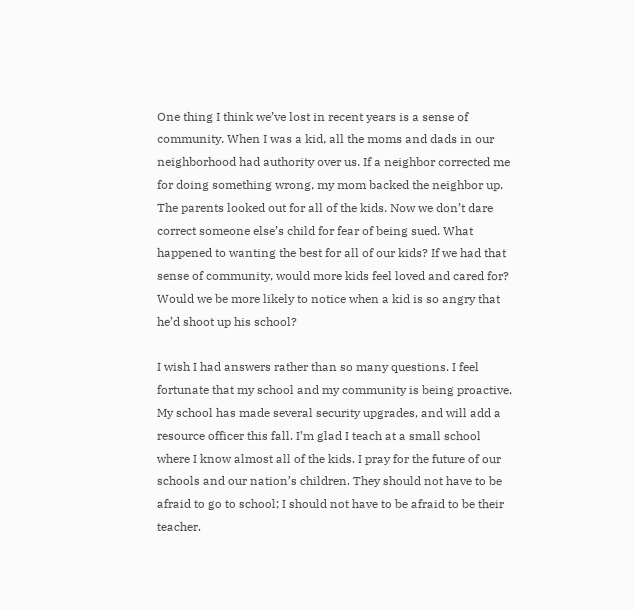One thing I think we’ve lost in recent years is a sense of community. When I was a kid, all the moms and dads in our neighborhood had authority over us. If a neighbor corrected me for doing something wrong, my mom backed the neighbor up. The parents looked out for all of the kids. Now we don’t dare correct someone else’s child for fear of being sued. What happened to wanting the best for all of our kids? If we had that sense of community, would more kids feel loved and cared for? Would we be more likely to notice when a kid is so angry that he’d shoot up his school?

I wish I had answers rather than so many questions. I feel fortunate that my school and my community is being proactive. My school has made several security upgrades, and will add a resource officer this fall. I’m glad I teach at a small school where I know almost all of the kids. I pray for the future of our schools and our nation’s children. They should not have to be afraid to go to school; I should not have to be afraid to be their teacher.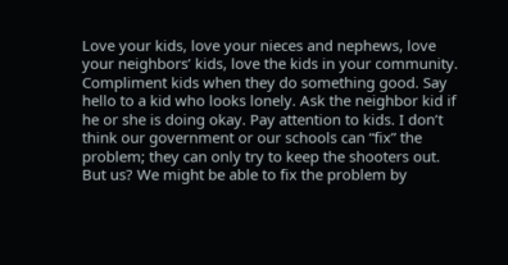Love your kids, love your nieces and nephews, love your neighbors’ kids, love the kids in your community. Compliment kids when they do something good. Say hello to a kid who looks lonely. Ask the neighbor kid if he or she is doing okay. Pay attention to kids. I don’t think our government or our schools can “fix” the problem; they can only try to keep the shooters out. But us? We might be able to fix the problem by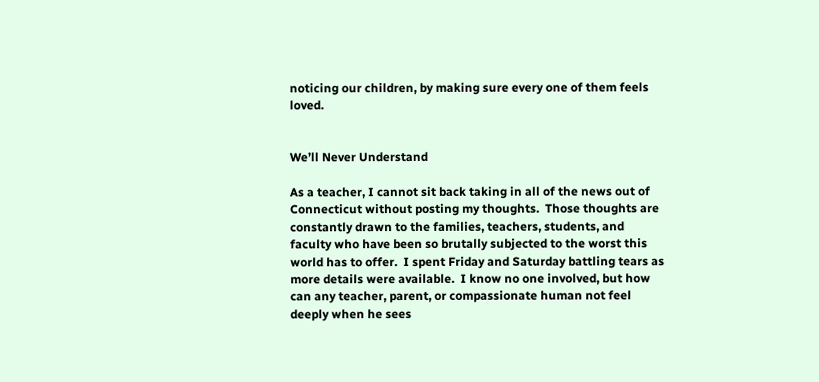noticing our children, by making sure every one of them feels loved.


We’ll Never Understand

As a teacher, I cannot sit back taking in all of the news out of Connecticut without posting my thoughts.  Those thoughts are constantly drawn to the families, teachers, students, and faculty who have been so brutally subjected to the worst this world has to offer.  I spent Friday and Saturday battling tears as more details were available.  I know no one involved, but how can any teacher, parent, or compassionate human not feel deeply when he sees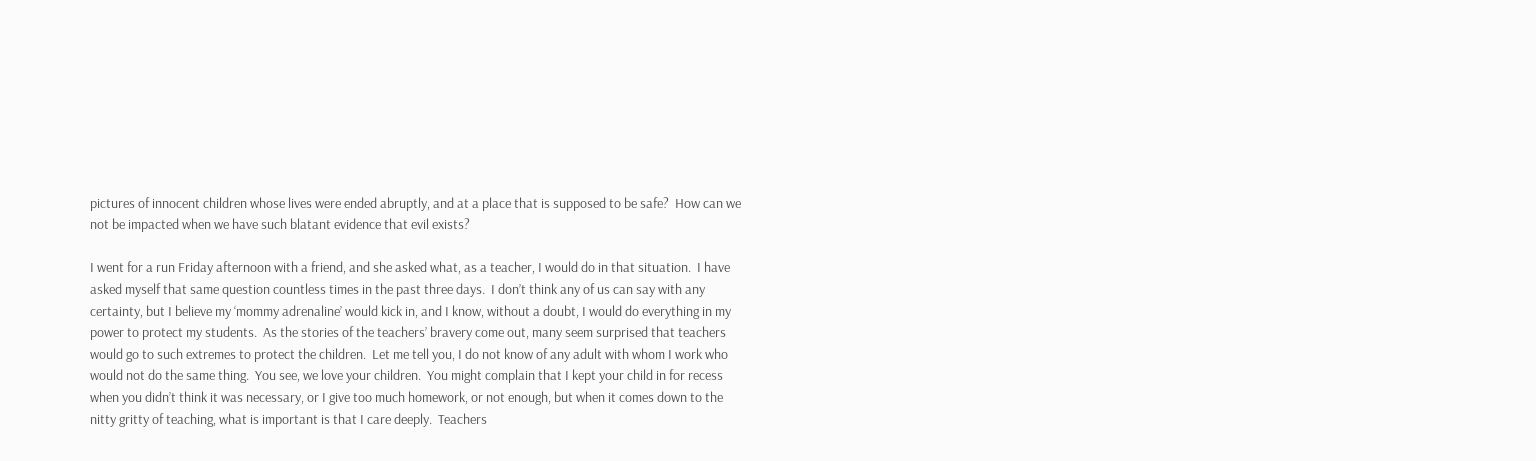pictures of innocent children whose lives were ended abruptly, and at a place that is supposed to be safe?  How can we not be impacted when we have such blatant evidence that evil exists?

I went for a run Friday afternoon with a friend, and she asked what, as a teacher, I would do in that situation.  I have asked myself that same question countless times in the past three days.  I don’t think any of us can say with any certainty, but I believe my ‘mommy adrenaline’ would kick in, and I know, without a doubt, I would do everything in my power to protect my students.  As the stories of the teachers’ bravery come out, many seem surprised that teachers would go to such extremes to protect the children.  Let me tell you, I do not know of any adult with whom I work who would not do the same thing.  You see, we love your children.  You might complain that I kept your child in for recess when you didn’t think it was necessary, or I give too much homework, or not enough, but when it comes down to the nitty gritty of teaching, what is important is that I care deeply.  Teachers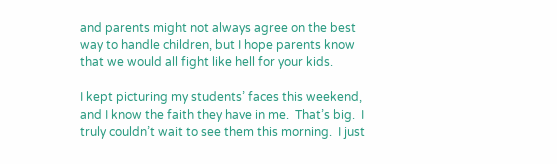and parents might not always agree on the best way to handle children, but I hope parents know that we would all fight like hell for your kids.

I kept picturing my students’ faces this weekend, and I know the faith they have in me.  That’s big.  I truly couldn’t wait to see them this morning.  I just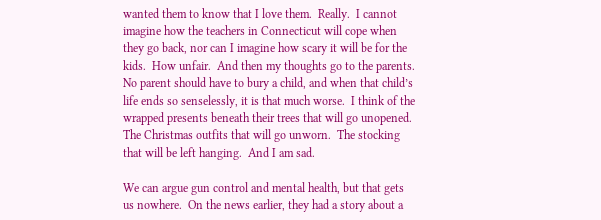wanted them to know that I love them.  Really.  I cannot imagine how the teachers in Connecticut will cope when they go back, nor can I imagine how scary it will be for the kids.  How unfair.  And then my thoughts go to the parents.  No parent should have to bury a child, and when that child’s life ends so senselessly, it is that much worse.  I think of the wrapped presents beneath their trees that will go unopened.  The Christmas outfits that will go unworn.  The stocking that will be left hanging.  And I am sad.

We can argue gun control and mental health, but that gets us nowhere.  On the news earlier, they had a story about a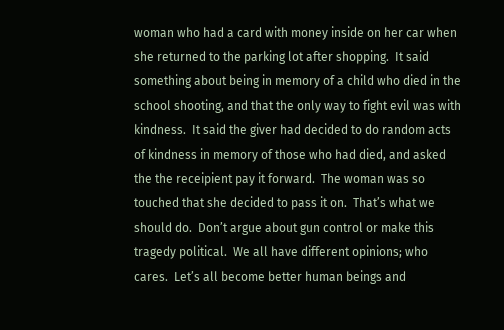woman who had a card with money inside on her car when she returned to the parking lot after shopping.  It said something about being in memory of a child who died in the school shooting, and that the only way to fight evil was with kindness.  It said the giver had decided to do random acts of kindness in memory of those who had died, and asked the the receipient pay it forward.  The woman was so touched that she decided to pass it on.  That’s what we should do.  Don’t argue about gun control or make this tragedy political.  We all have different opinions; who cares.  Let’s all become better human beings and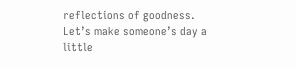reflections of goodness.  Let’s make someone’s day a little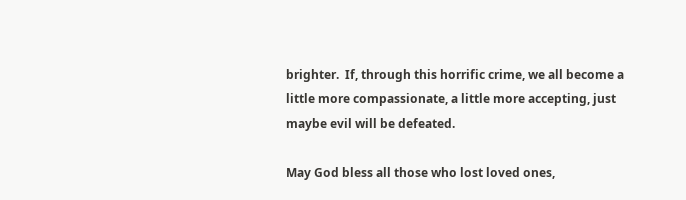brighter.  If, through this horrific crime, we all become a little more compassionate, a little more accepting, just maybe evil will be defeated.

May God bless all those who lost loved ones,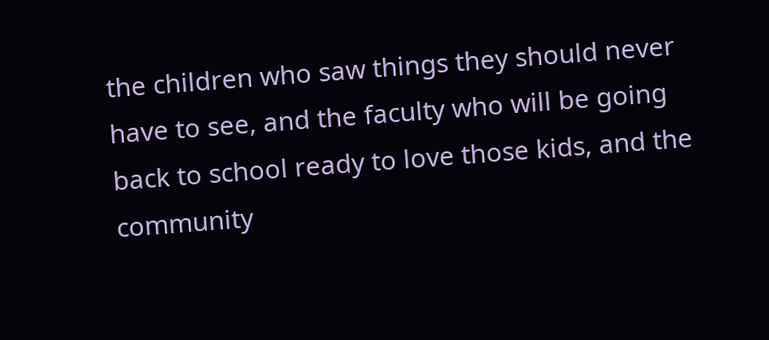the children who saw things they should never have to see, and the faculty who will be going back to school ready to love those kids, and the community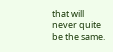that will never quite be the same.